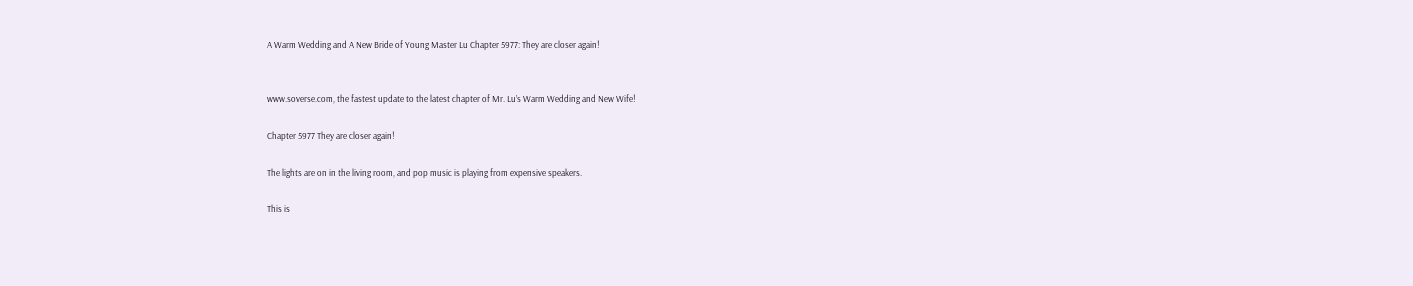A Warm Wedding and A New Bride of Young Master Lu Chapter 5977: They are closer again!


www.soverse.com, the fastest update to the latest chapter of Mr. Lu’s Warm Wedding and New Wife!

Chapter 5977 They are closer again!

The lights are on in the living room, and pop music is playing from expensive speakers.

This is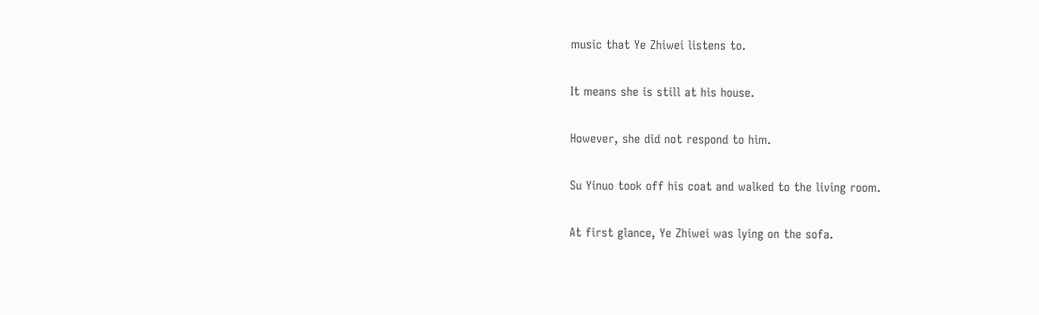music that Ye Zhiwei listens to.

It means she is still at his house.

However, she did not respond to him.

Su Yinuo took off his coat and walked to the living room.

At first glance, Ye Zhiwei was lying on the sofa.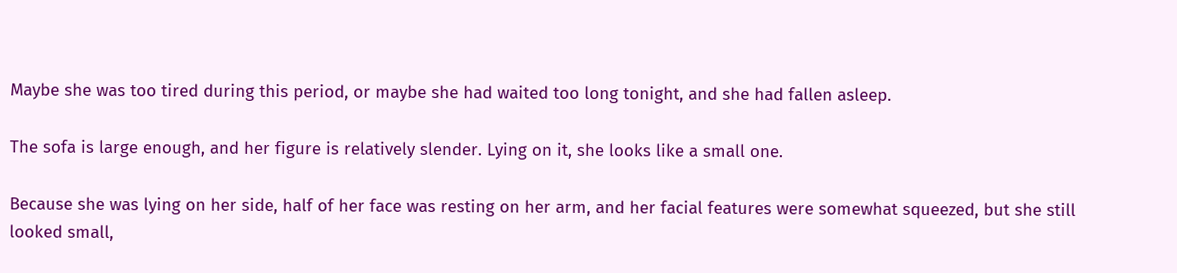Maybe she was too tired during this period, or maybe she had waited too long tonight, and she had fallen asleep.

The sofa is large enough, and her figure is relatively slender. Lying on it, she looks like a small one.

Because she was lying on her side, half of her face was resting on her arm, and her facial features were somewhat squeezed, but she still looked small,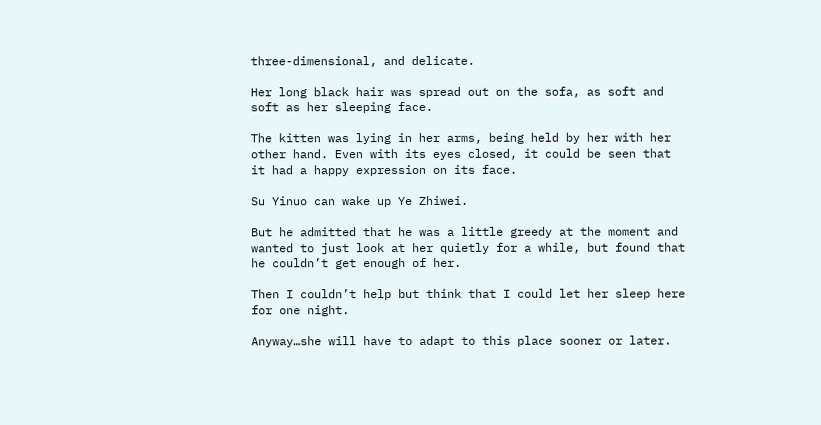three-dimensional, and delicate.

Her long black hair was spread out on the sofa, as soft and soft as her sleeping face.

The kitten was lying in her arms, being held by her with her other hand. Even with its eyes closed, it could be seen that it had a happy expression on its face.

Su Yinuo can wake up Ye Zhiwei.

But he admitted that he was a little greedy at the moment and wanted to just look at her quietly for a while, but found that he couldn’t get enough of her.

Then I couldn’t help but think that I could let her sleep here for one night.

Anyway…she will have to adapt to this place sooner or later.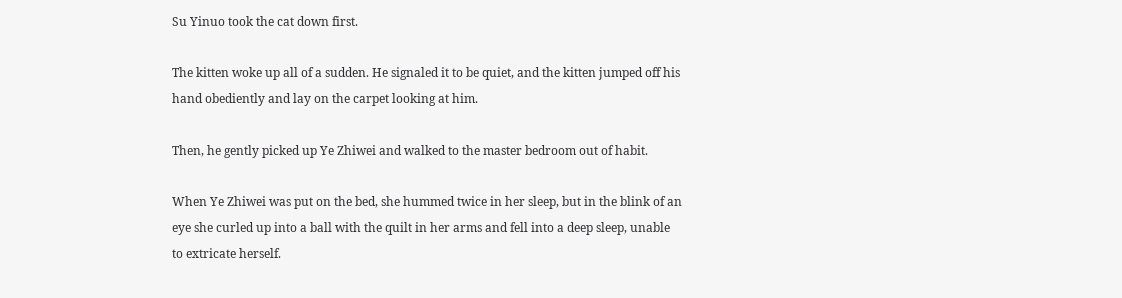Su Yinuo took the cat down first.

The kitten woke up all of a sudden. He signaled it to be quiet, and the kitten jumped off his hand obediently and lay on the carpet looking at him.

Then, he gently picked up Ye Zhiwei and walked to the master bedroom out of habit.

When Ye Zhiwei was put on the bed, she hummed twice in her sleep, but in the blink of an eye she curled up into a ball with the quilt in her arms and fell into a deep sleep, unable to extricate herself.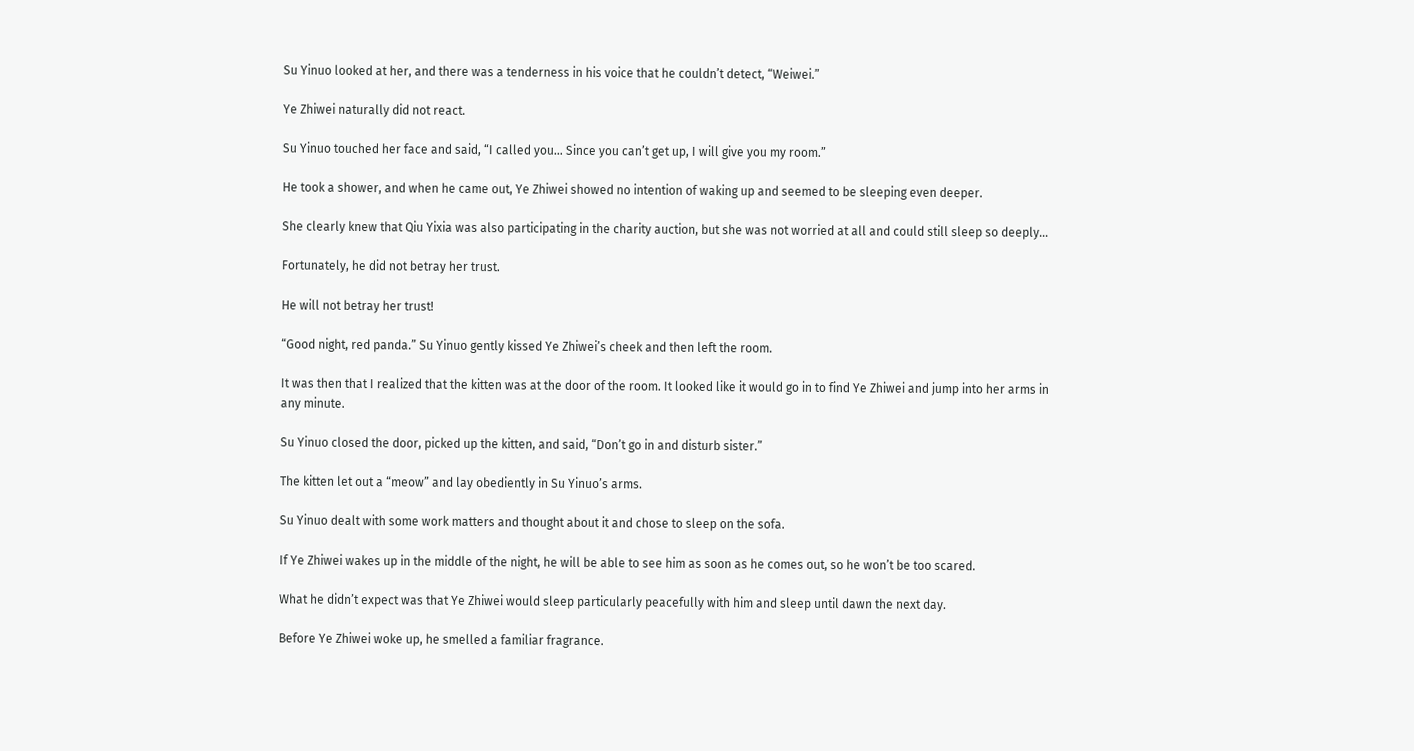Su Yinuo looked at her, and there was a tenderness in his voice that he couldn’t detect, “Weiwei.”

Ye Zhiwei naturally did not react.

Su Yinuo touched her face and said, “I called you… Since you can’t get up, I will give you my room.”

He took a shower, and when he came out, Ye Zhiwei showed no intention of waking up and seemed to be sleeping even deeper.

She clearly knew that Qiu Yixia was also participating in the charity auction, but she was not worried at all and could still sleep so deeply…

Fortunately, he did not betray her trust.

He will not betray her trust!

“Good night, red panda.” Su Yinuo gently kissed Ye Zhiwei’s cheek and then left the room.

It was then that I realized that the kitten was at the door of the room. It looked like it would go in to find Ye Zhiwei and jump into her arms in any minute.

Su Yinuo closed the door, picked up the kitten, and said, “Don’t go in and disturb sister.”

The kitten let out a “meow” and lay obediently in Su Yinuo’s arms.

Su Yinuo dealt with some work matters and thought about it and chose to sleep on the sofa.

If Ye Zhiwei wakes up in the middle of the night, he will be able to see him as soon as he comes out, so he won’t be too scared.

What he didn’t expect was that Ye Zhiwei would sleep particularly peacefully with him and sleep until dawn the next day.

Before Ye Zhiwei woke up, he smelled a familiar fragrance.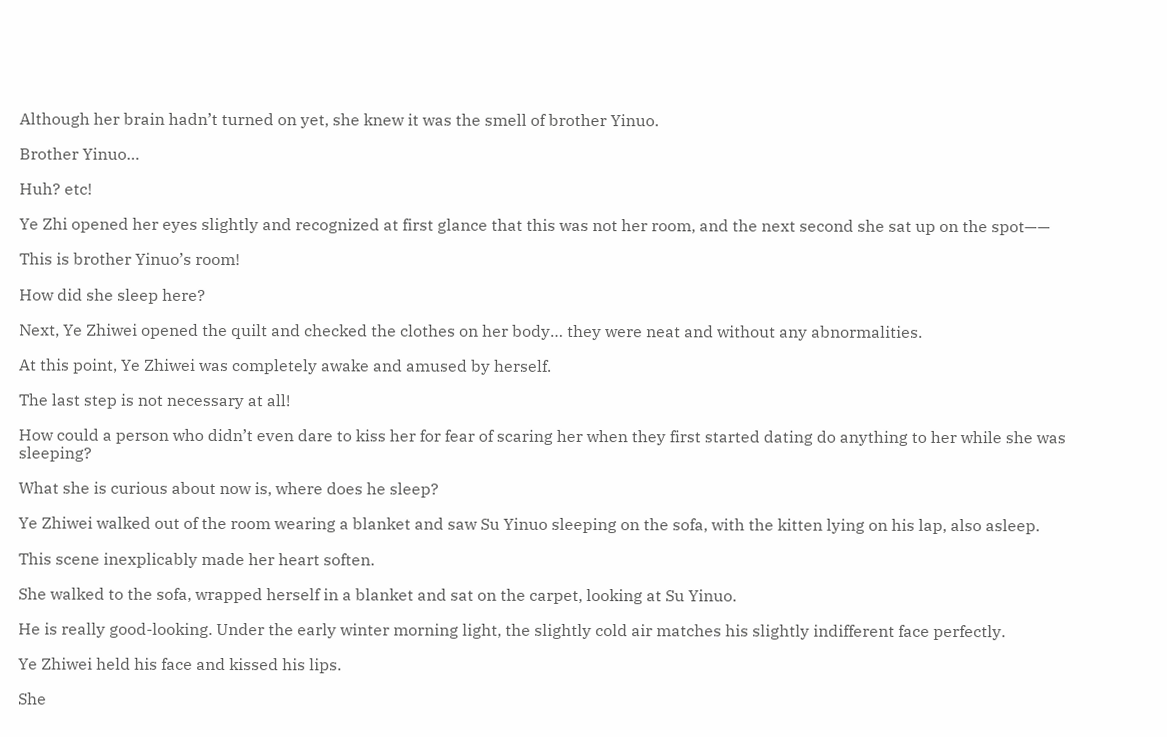Although her brain hadn’t turned on yet, she knew it was the smell of brother Yinuo.

Brother Yinuo…

Huh? etc!

Ye Zhi opened her eyes slightly and recognized at first glance that this was not her room, and the next second she sat up on the spot——

This is brother Yinuo’s room!

How did she sleep here?

Next, Ye Zhiwei opened the quilt and checked the clothes on her body… they were neat and without any abnormalities.

At this point, Ye Zhiwei was completely awake and amused by herself.

The last step is not necessary at all!

How could a person who didn’t even dare to kiss her for fear of scaring her when they first started dating do anything to her while she was sleeping?

What she is curious about now is, where does he sleep?

Ye Zhiwei walked out of the room wearing a blanket and saw Su Yinuo sleeping on the sofa, with the kitten lying on his lap, also asleep.

This scene inexplicably made her heart soften.

She walked to the sofa, wrapped herself in a blanket and sat on the carpet, looking at Su Yinuo.

He is really good-looking. Under the early winter morning light, the slightly cold air matches his slightly indifferent face perfectly.

Ye Zhiwei held his face and kissed his lips.

She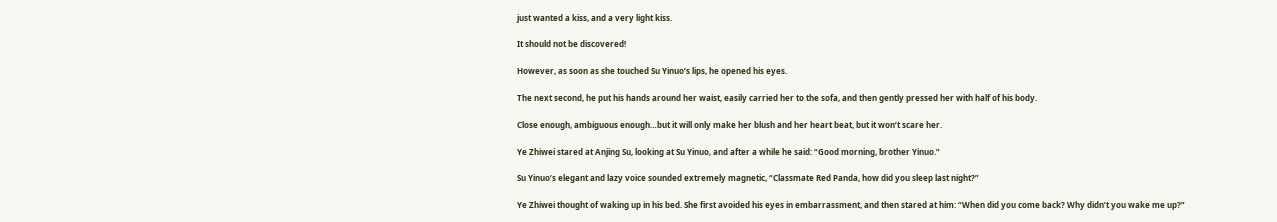just wanted a kiss, and a very light kiss.

It should not be discovered!

However, as soon as she touched Su Yinuo’s lips, he opened his eyes.

The next second, he put his hands around her waist, easily carried her to the sofa, and then gently pressed her with half of his body.

Close enough, ambiguous enough…but it will only make her blush and her heart beat, but it won’t scare her.

Ye Zhiwei stared at Anjing Su, looking at Su Yinuo, and after a while he said: “Good morning, brother Yinuo.”

Su Yinuo’s elegant and lazy voice sounded extremely magnetic, “Classmate Red Panda, how did you sleep last night?”

Ye Zhiwei thought of waking up in his bed. She first avoided his eyes in embarrassment, and then stared at him: “When did you come back? Why didn’t you wake me up?”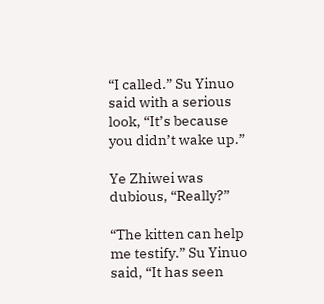“I called.” Su Yinuo said with a serious look, “It’s because you didn’t wake up.”

Ye Zhiwei was dubious, “Really?”

“The kitten can help me testify.” Su Yinuo said, “It has seen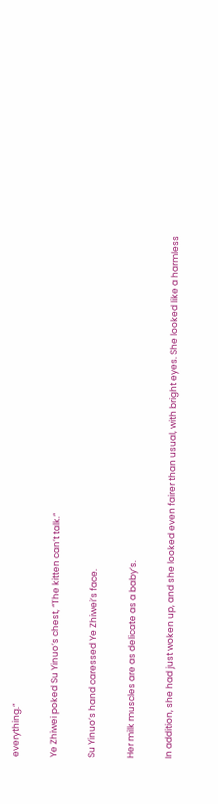everything.”

Ye Zhiwei poked Su Yinuo’s chest, “The kitten can’t talk.”

Su Yinuo’s hand caressed Ye Zhiwei’s face.

Her milk muscles are as delicate as a baby’s.

In addition, she had just woken up, and she looked even fairer than usual, with bright eyes. She looked like a harmless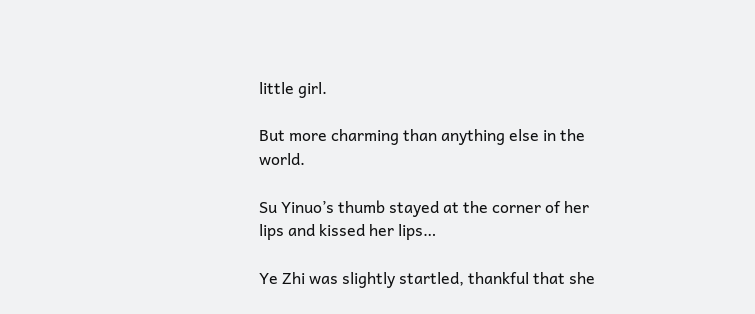little girl.

But more charming than anything else in the world.

Su Yinuo’s thumb stayed at the corner of her lips and kissed her lips…

Ye Zhi was slightly startled, thankful that she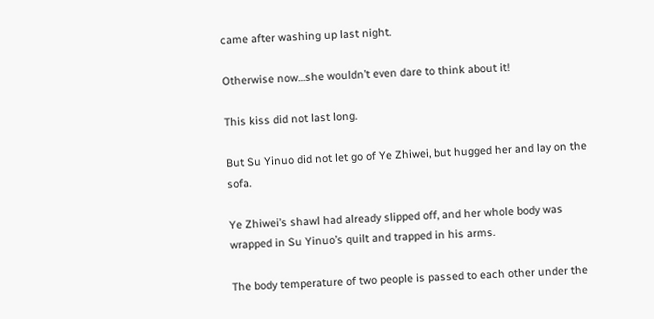came after washing up last night.

Otherwise now…she wouldn’t even dare to think about it!

This kiss did not last long.

But Su Yinuo did not let go of Ye Zhiwei, but hugged her and lay on the sofa.

Ye Zhiwei’s shawl had already slipped off, and her whole body was wrapped in Su Yinuo’s quilt and trapped in his arms.

The body temperature of two people is passed to each other under the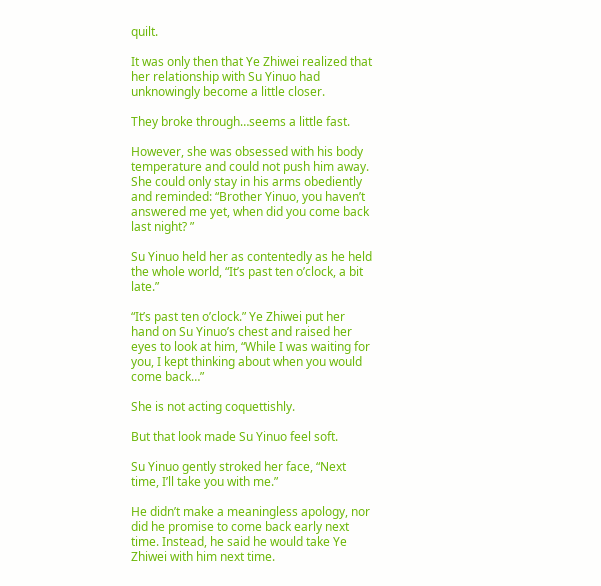quilt.

It was only then that Ye Zhiwei realized that her relationship with Su Yinuo had unknowingly become a little closer.

They broke through…seems a little fast.

However, she was obsessed with his body temperature and could not push him away. She could only stay in his arms obediently and reminded: “Brother Yinuo, you haven’t answered me yet, when did you come back last night? ”

Su Yinuo held her as contentedly as he held the whole world, “It’s past ten o’clock, a bit late.”

“It’s past ten o’clock.” Ye Zhiwei put her hand on Su Yinuo’s chest and raised her eyes to look at him, “While I was waiting for you, I kept thinking about when you would come back…”

She is not acting coquettishly.

But that look made Su Yinuo feel soft.

Su Yinuo gently stroked her face, “Next time, I’ll take you with me.”

He didn’t make a meaningless apology, nor did he promise to come back early next time. Instead, he said he would take Ye Zhiwei with him next time.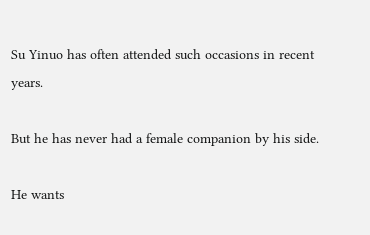Su Yinuo has often attended such occasions in recent years.

But he has never had a female companion by his side.

He wants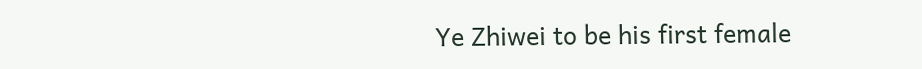Ye Zhiwei to be his first female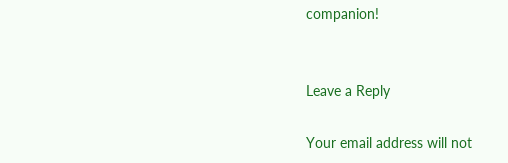companion!


Leave a Reply

Your email address will not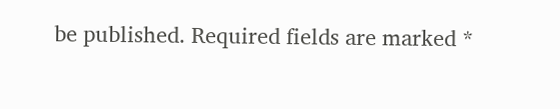be published. Required fields are marked *